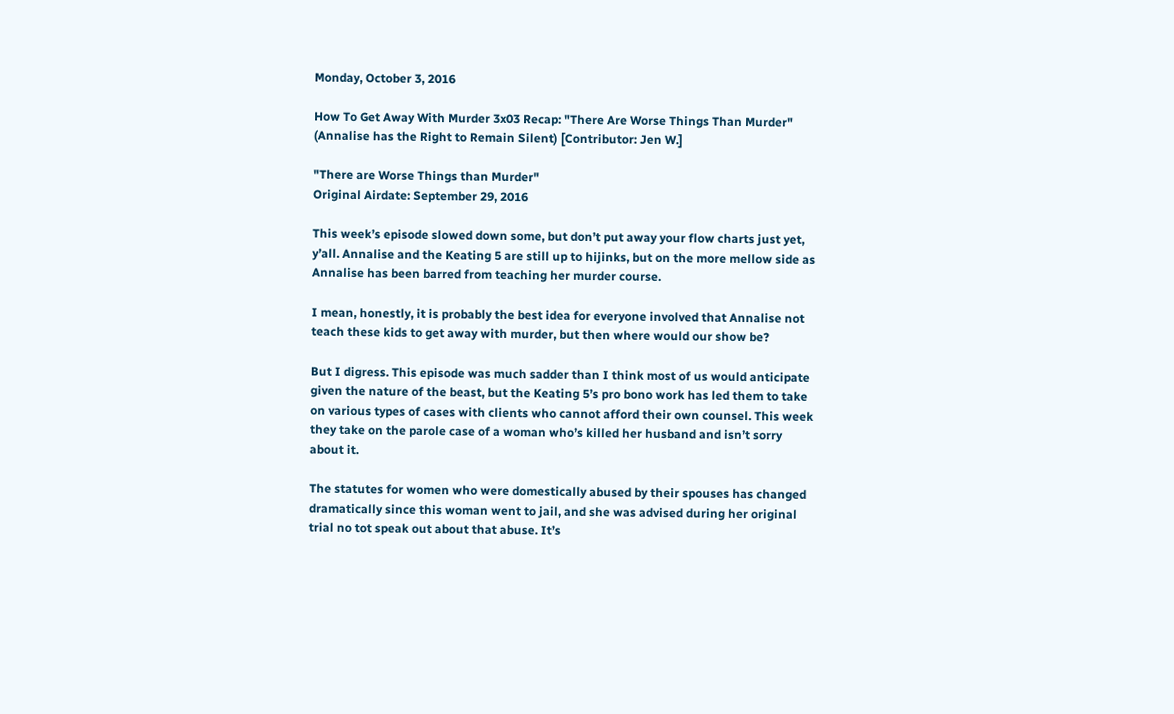Monday, October 3, 2016

How To Get Away With Murder 3x03 Recap: "There Are Worse Things Than Murder" (Annalise has the Right to Remain Silent) [Contributor: Jen W.]

"There are Worse Things than Murder"
Original Airdate: September 29, 2016

This week’s episode slowed down some, but don’t put away your flow charts just yet, y’all. Annalise and the Keating 5 are still up to hijinks, but on the more mellow side as Annalise has been barred from teaching her murder course.

I mean, honestly, it is probably the best idea for everyone involved that Annalise not teach these kids to get away with murder, but then where would our show be?

But I digress. This episode was much sadder than I think most of us would anticipate given the nature of the beast, but the Keating 5’s pro bono work has led them to take on various types of cases with clients who cannot afford their own counsel. This week they take on the parole case of a woman who’s killed her husband and isn’t sorry about it.

The statutes for women who were domestically abused by their spouses has changed dramatically since this woman went to jail, and she was advised during her original trial no tot speak out about that abuse. It’s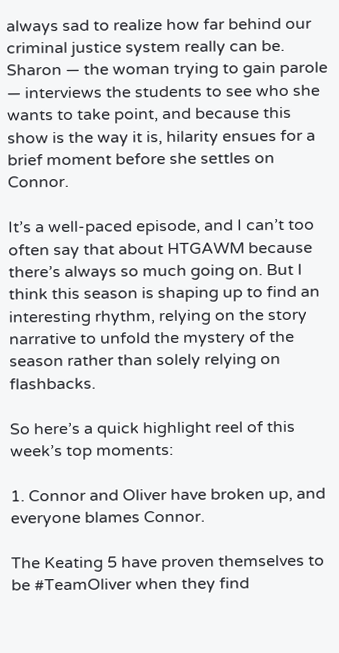always sad to realize how far behind our criminal justice system really can be. Sharon — the woman trying to gain parole — interviews the students to see who she wants to take point, and because this show is the way it is, hilarity ensues for a brief moment before she settles on Connor.

It’s a well-paced episode, and I can’t too often say that about HTGAWM because there’s always so much going on. But I think this season is shaping up to find an interesting rhythm, relying on the story narrative to unfold the mystery of the season rather than solely relying on flashbacks.

So here’s a quick highlight reel of this week’s top moments:

1. Connor and Oliver have broken up, and everyone blames Connor.

The Keating 5 have proven themselves to be #TeamOliver when they find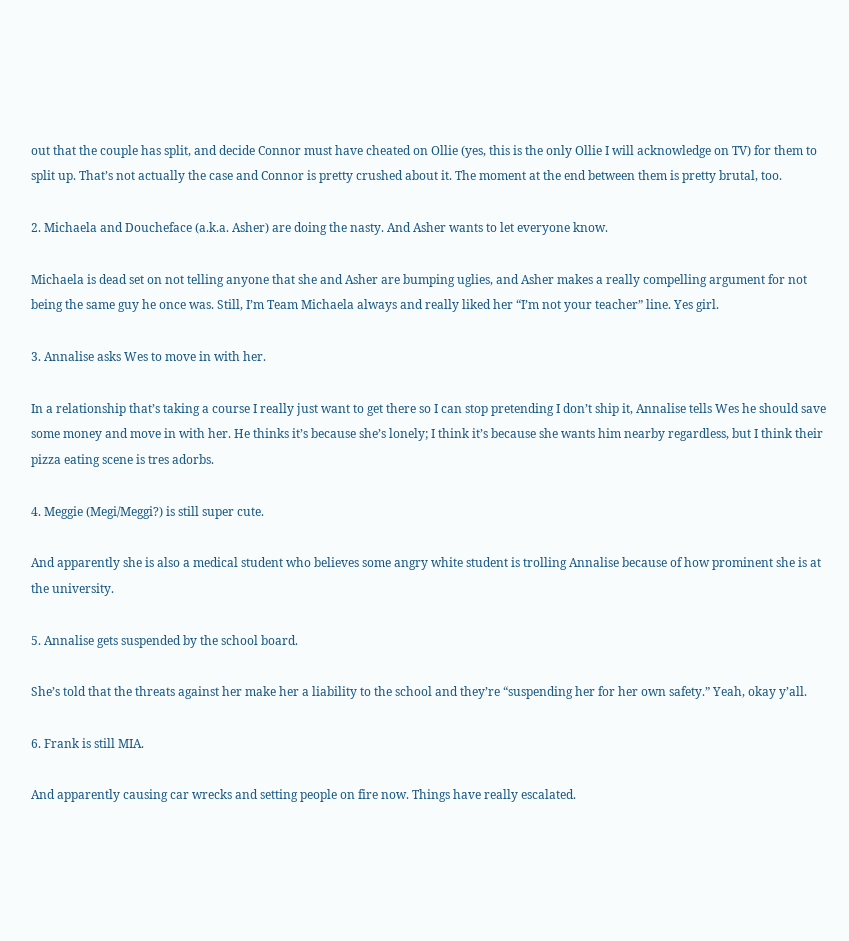out that the couple has split, and decide Connor must have cheated on Ollie (yes, this is the only Ollie I will acknowledge on TV) for them to split up. That’s not actually the case and Connor is pretty crushed about it. The moment at the end between them is pretty brutal, too.

2. Michaela and Doucheface (a.k.a. Asher) are doing the nasty. And Asher wants to let everyone know.

Michaela is dead set on not telling anyone that she and Asher are bumping uglies, and Asher makes a really compelling argument for not being the same guy he once was. Still, I’m Team Michaela always and really liked her “I’m not your teacher” line. Yes girl.

3. Annalise asks Wes to move in with her.

In a relationship that’s taking a course I really just want to get there so I can stop pretending I don’t ship it, Annalise tells Wes he should save some money and move in with her. He thinks it’s because she’s lonely; I think it’s because she wants him nearby regardless, but I think their pizza eating scene is tres adorbs.

4. Meggie (Megi/Meggi?) is still super cute.

And apparently she is also a medical student who believes some angry white student is trolling Annalise because of how prominent she is at the university.

5. Annalise gets suspended by the school board.

She’s told that the threats against her make her a liability to the school and they’re “suspending her for her own safety.” Yeah, okay y’all.

6. Frank is still MIA.

And apparently causing car wrecks and setting people on fire now. Things have really escalated.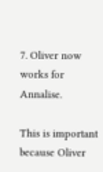7. Oliver now works for Annalise.

This is important because Oliver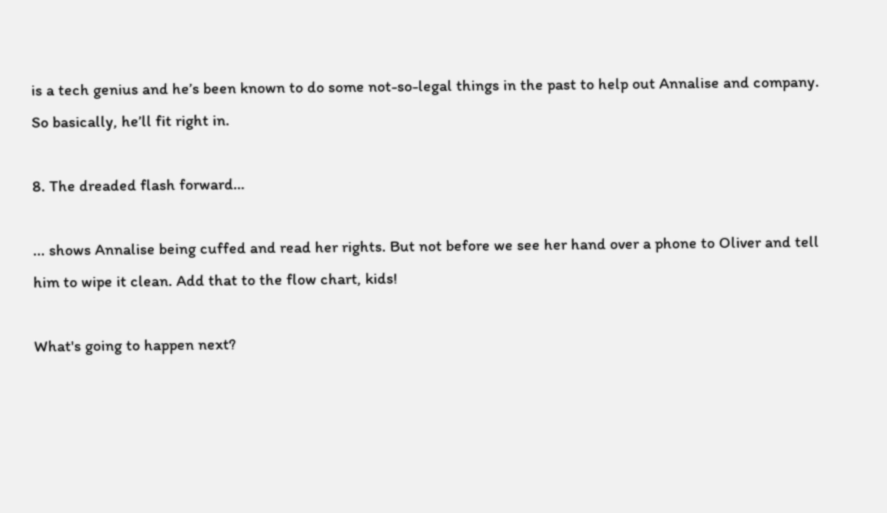is a tech genius and he’s been known to do some not-so-legal things in the past to help out Annalise and company. So basically, he’ll fit right in.

8. The dreaded flash forward…

... shows Annalise being cuffed and read her rights. But not before we see her hand over a phone to Oliver and tell him to wipe it clean. Add that to the flow chart, kids!

What's going to happen next?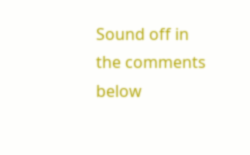Sound off in the comments below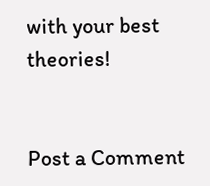with your best theories!


Post a Comment